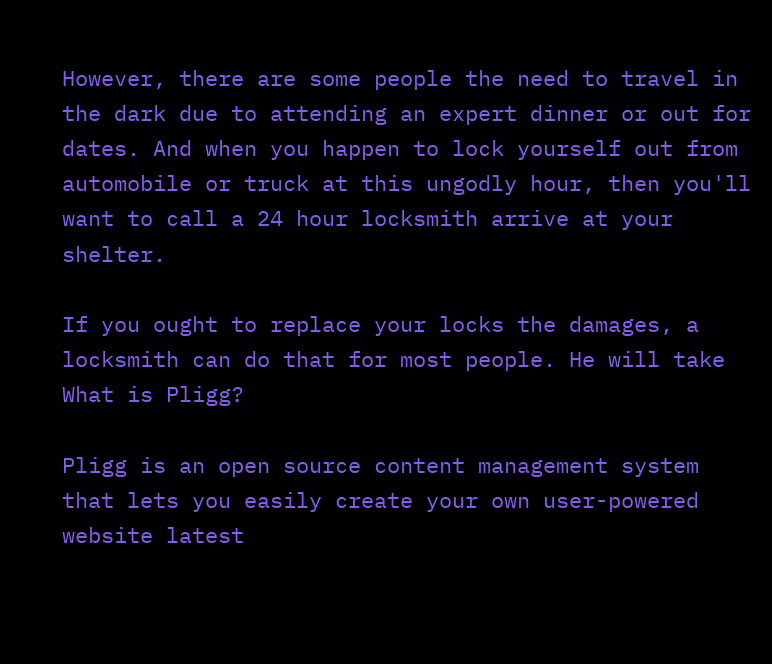However, there are some people the need to travel in the dark due to attending an expert dinner or out for dates. And when you happen to lock yourself out from automobile or truck at this ungodly hour, then you'll want to call a 24 hour locksmith arrive at your shelter.

If you ought to replace your locks the damages, a locksmith can do that for most people. He will take
What is Pligg?

Pligg is an open source content management system that lets you easily create your own user-powered website latest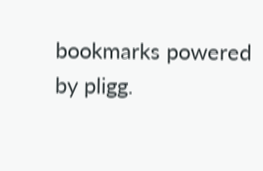bookmarks powered by pligg.